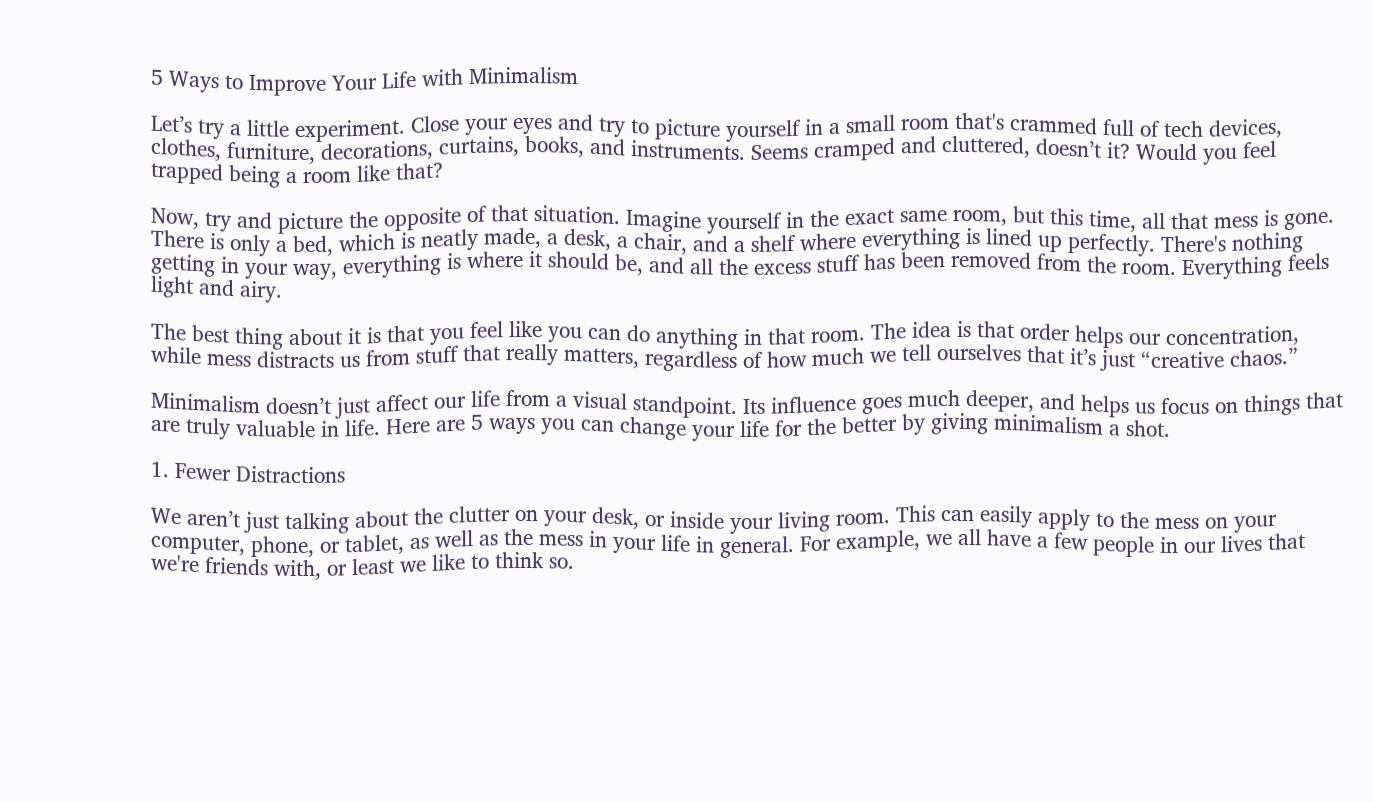5 Ways to Improve Your Life with Minimalism

Let’s try a little experiment. Close your eyes and try to picture yourself in a small room that's crammed full of tech devices, clothes, furniture, decorations, curtains, books, and instruments. Seems cramped and cluttered, doesn’t it? Would you feel trapped being a room like that?

Now, try and picture the opposite of that situation. Imagine yourself in the exact same room, but this time, all that mess is gone. There is only a bed, which is neatly made, a desk, a chair, and a shelf where everything is lined up perfectly. There's nothing getting in your way, everything is where it should be, and all the excess stuff has been removed from the room. Everything feels light and airy.

The best thing about it is that you feel like you can do anything in that room. The idea is that order helps our concentration, while mess distracts us from stuff that really matters, regardless of how much we tell ourselves that it’s just “creative chaos.”

Minimalism doesn’t just affect our life from a visual standpoint. Its influence goes much deeper, and helps us focus on things that are truly valuable in life. Here are 5 ways you can change your life for the better by giving minimalism a shot.

1. Fewer Distractions

We aren’t just talking about the clutter on your desk, or inside your living room. This can easily apply to the mess on your computer, phone, or tablet, as well as the mess in your life in general. For example, we all have a few people in our lives that we're friends with, or least we like to think so.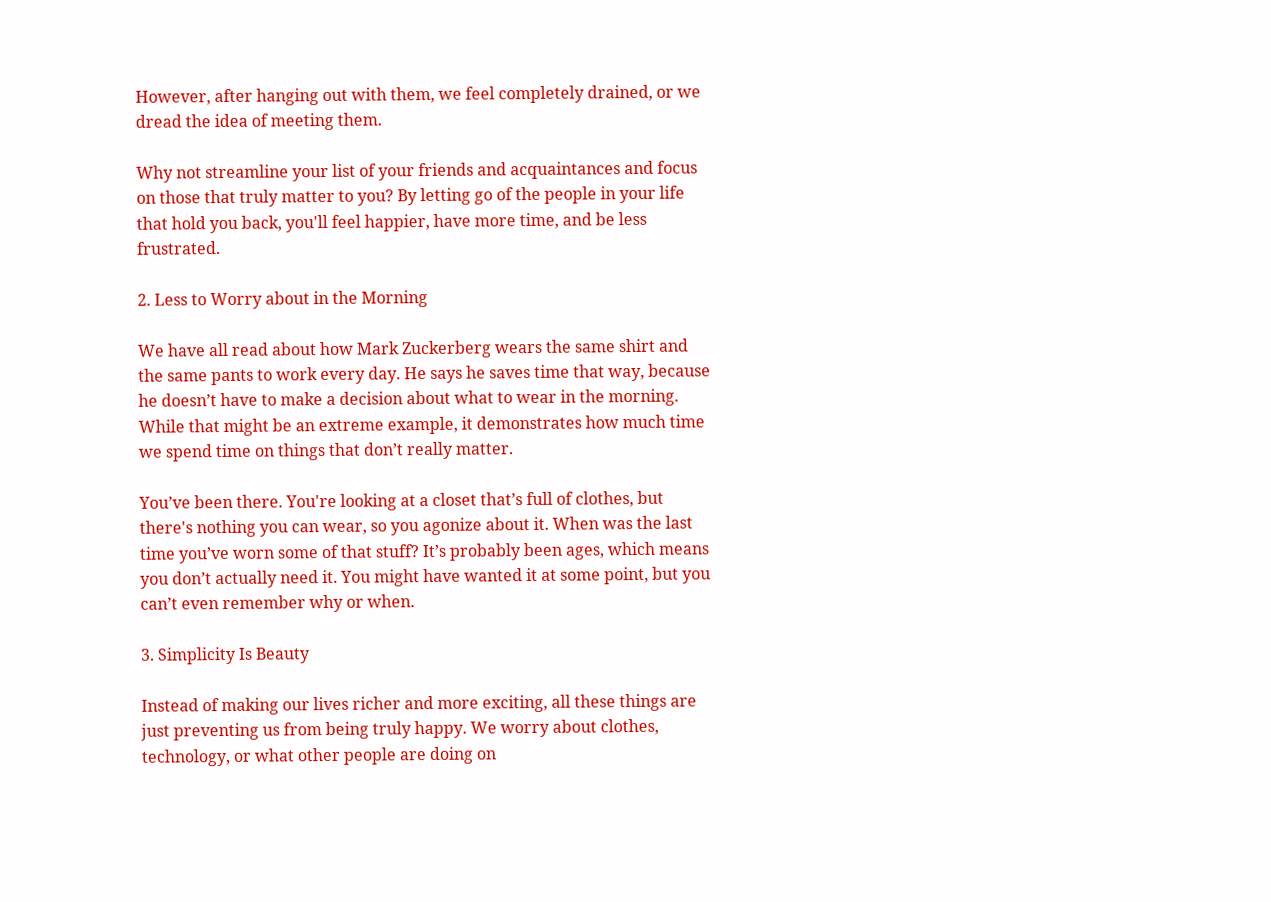However, after hanging out with them, we feel completely drained, or we dread the idea of meeting them.

Why not streamline your list of your friends and acquaintances and focus on those that truly matter to you? By letting go of the people in your life that hold you back, you'll feel happier, have more time, and be less frustrated.

2. Less to Worry about in the Morning

We have all read about how Mark Zuckerberg wears the same shirt and the same pants to work every day. He says he saves time that way, because he doesn’t have to make a decision about what to wear in the morning. While that might be an extreme example, it demonstrates how much time we spend time on things that don’t really matter.

You’ve been there. You're looking at a closet that’s full of clothes, but there's nothing you can wear, so you agonize about it. When was the last time you’ve worn some of that stuff? It’s probably been ages, which means you don’t actually need it. You might have wanted it at some point, but you can’t even remember why or when.

3. Simplicity Is Beauty

Instead of making our lives richer and more exciting, all these things are just preventing us from being truly happy. We worry about clothes, technology, or what other people are doing on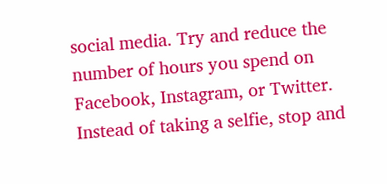social media. Try and reduce the number of hours you spend on Facebook, Instagram, or Twitter. Instead of taking a selfie, stop and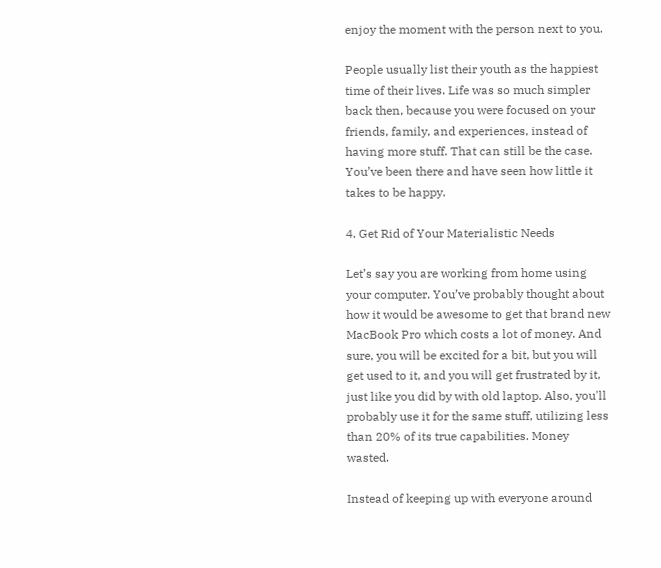enjoy the moment with the person next to you.

People usually list their youth as the happiest time of their lives. Life was so much simpler back then, because you were focused on your friends, family, and experiences, instead of having more stuff. That can still be the case. You’ve been there and have seen how little it takes to be happy.

4. Get Rid of Your Materialistic Needs

Let’s say you are working from home using your computer. You’ve probably thought about how it would be awesome to get that brand new MacBook Pro which costs a lot of money. And sure, you will be excited for a bit, but you will get used to it, and you will get frustrated by it, just like you did by with old laptop. Also, you'll probably use it for the same stuff, utilizing less than 20% of its true capabilities. Money wasted.

Instead of keeping up with everyone around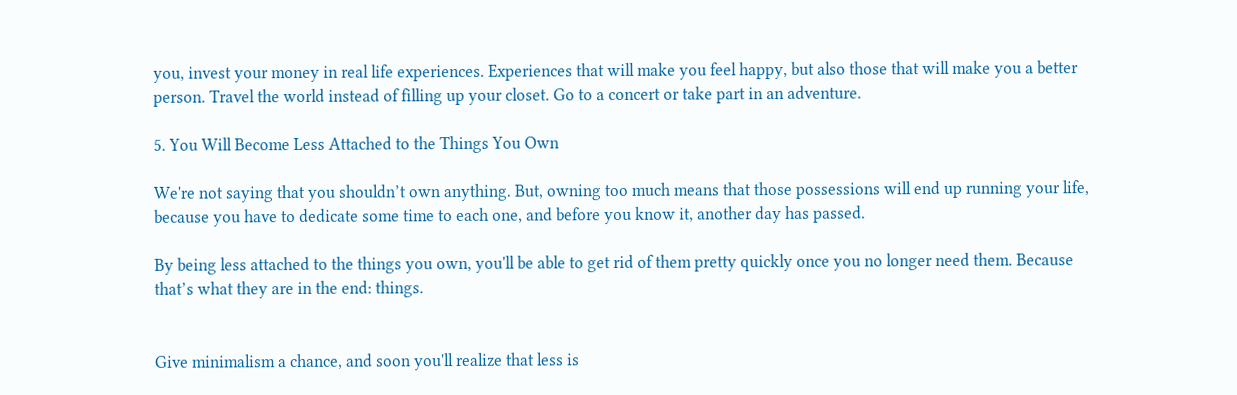you, invest your money in real life experiences. Experiences that will make you feel happy, but also those that will make you a better person. Travel the world instead of filling up your closet. Go to a concert or take part in an adventure.

5. You Will Become Less Attached to the Things You Own

We're not saying that you shouldn’t own anything. But, owning too much means that those possessions will end up running your life, because you have to dedicate some time to each one, and before you know it, another day has passed.

By being less attached to the things you own, you'll be able to get rid of them pretty quickly once you no longer need them. Because that’s what they are in the end: things.


Give minimalism a chance, and soon you'll realize that less is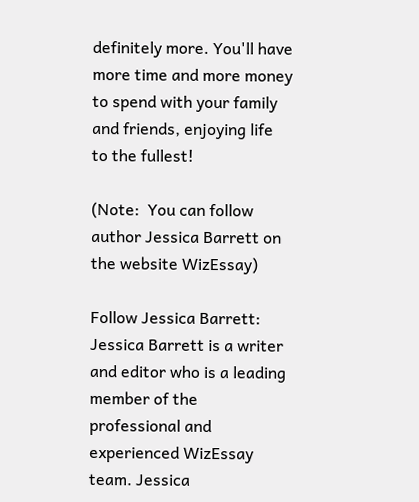definitely more. You'll have more time and more money to spend with your family and friends, enjoying life to the fullest!

(Note:  You can follow author Jessica Barrett on the website WizEssay)

Follow Jessica Barrett:
Jessica Barrett is a writer and editor who is a leading member of the professional and experienced WizEssay team. Jessica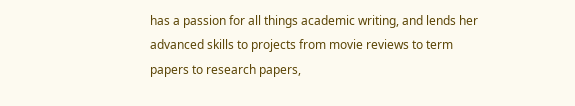has a passion for all things academic writing, and lends her advanced skills to projects from movie reviews to term papers to research papers,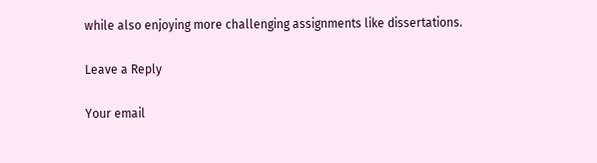while also enjoying more challenging assignments like dissertations.

Leave a Reply

Your email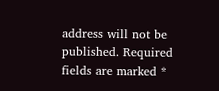address will not be published. Required fields are marked *